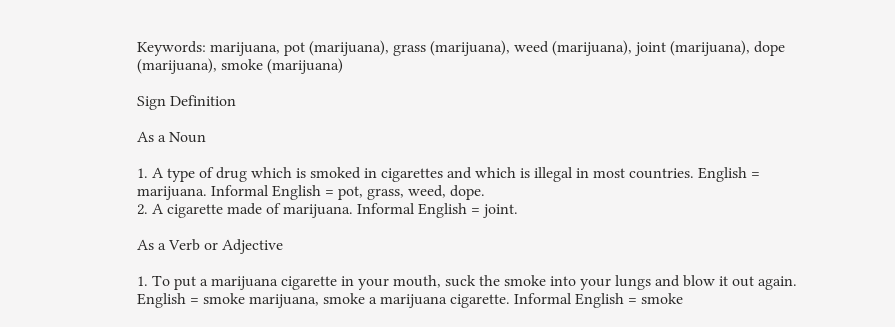Keywords: marijuana, pot (marijuana), grass (marijuana), weed (marijuana), joint (marijuana), dope (marijuana), smoke (marijuana)

Sign Definition

As a Noun

1. A type of drug which is smoked in cigarettes and which is illegal in most countries. English = marijuana. Informal English = pot, grass, weed, dope.
2. A cigarette made of marijuana. Informal English = joint.

As a Verb or Adjective

1. To put a marijuana cigarette in your mouth, suck the smoke into your lungs and blow it out again. English = smoke marijuana, smoke a marijuana cigarette. Informal English = smoke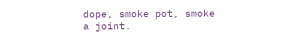dope, smoke pot, smoke a joint.